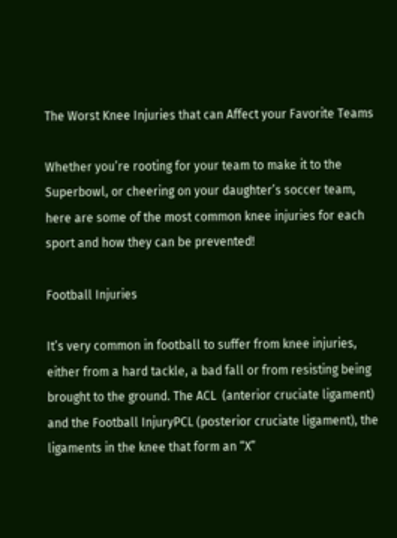The Worst Knee Injuries that can Affect your Favorite Teams

Whether you’re rooting for your team to make it to the Superbowl, or cheering on your daughter’s soccer team, here are some of the most common knee injuries for each sport and how they can be prevented!

Football Injuries

It’s very common in football to suffer from knee injuries, either from a hard tackle, a bad fall or from resisting being brought to the ground. The ACL  (anterior cruciate ligament) and the Football InjuryPCL (posterior cruciate ligament), the ligaments in the knee that form an “X”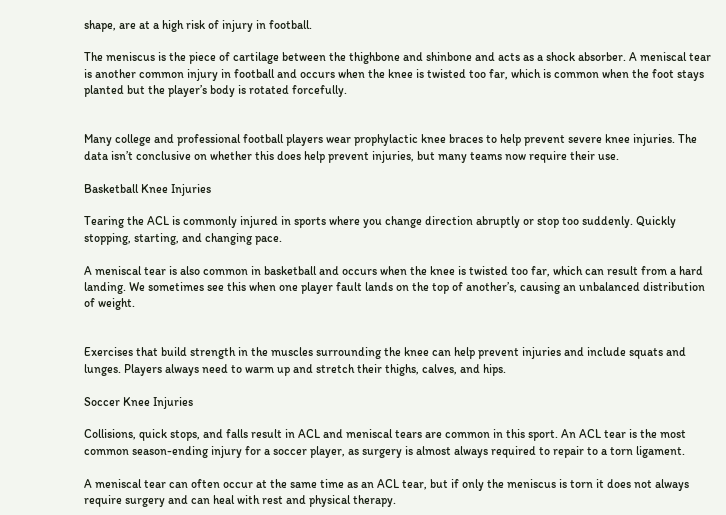shape, are at a high risk of injury in football.

The meniscus is the piece of cartilage between the thighbone and shinbone and acts as a shock absorber. A meniscal tear is another common injury in football and occurs when the knee is twisted too far, which is common when the foot stays planted but the player’s body is rotated forcefully.


Many college and professional football players wear prophylactic knee braces to help prevent severe knee injuries. The data isn’t conclusive on whether this does help prevent injuries, but many teams now require their use.

Basketball Knee Injuries

Tearing the ACL is commonly injured in sports where you change direction abruptly or stop too suddenly. Quickly stopping, starting, and changing pace.

A meniscal tear is also common in basketball and occurs when the knee is twisted too far, which can result from a hard landing. We sometimes see this when one player fault lands on the top of another’s, causing an unbalanced distribution of weight.


Exercises that build strength in the muscles surrounding the knee can help prevent injuries and include squats and lunges. Players always need to warm up and stretch their thighs, calves, and hips.

Soccer Knee Injuries

Collisions, quick stops, and falls result in ACL and meniscal tears are common in this sport. An ACL tear is the most common season-ending injury for a soccer player, as surgery is almost always required to repair to a torn ligament.

A meniscal tear can often occur at the same time as an ACL tear, but if only the meniscus is torn it does not always require surgery and can heal with rest and physical therapy.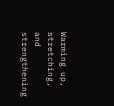Warming up, stretching, and strengthening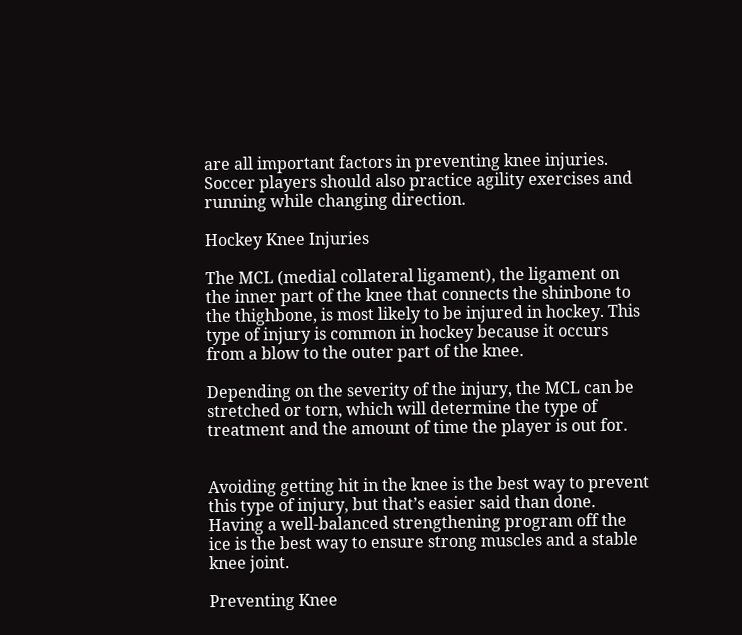are all important factors in preventing knee injuries. Soccer players should also practice agility exercises and running while changing direction.

Hockey Knee Injuries

The MCL (medial collateral ligament), the ligament on the inner part of the knee that connects the shinbone to the thighbone, is most likely to be injured in hockey. This type of injury is common in hockey because it occurs from a blow to the outer part of the knee.

Depending on the severity of the injury, the MCL can be stretched or torn, which will determine the type of treatment and the amount of time the player is out for.


Avoiding getting hit in the knee is the best way to prevent this type of injury, but that’s easier said than done. Having a well-balanced strengthening program off the ice is the best way to ensure strong muscles and a stable knee joint.

Preventing Knee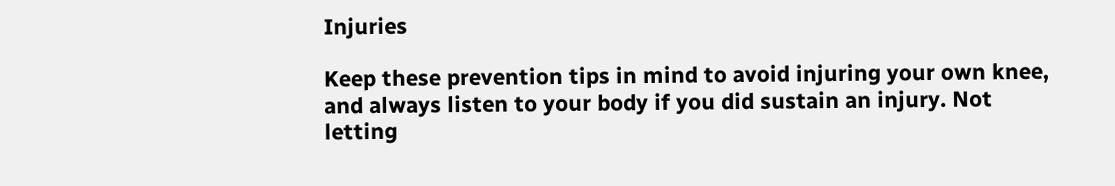Injuries

Keep these prevention tips in mind to avoid injuring your own knee, and always listen to your body if you did sustain an injury. Not letting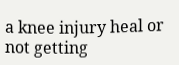a knee injury heal or not getting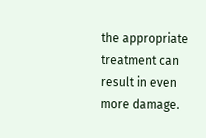the appropriate treatment can result in even more damage.